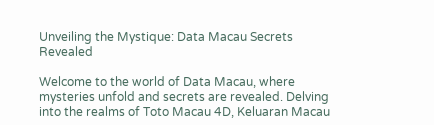Unveiling the Mystique: Data Macau Secrets Revealed

Welcome to the world of Data Macau, where mysteries unfold and secrets are revealed. Delving into the realms of Toto Macau 4D, Keluaran Macau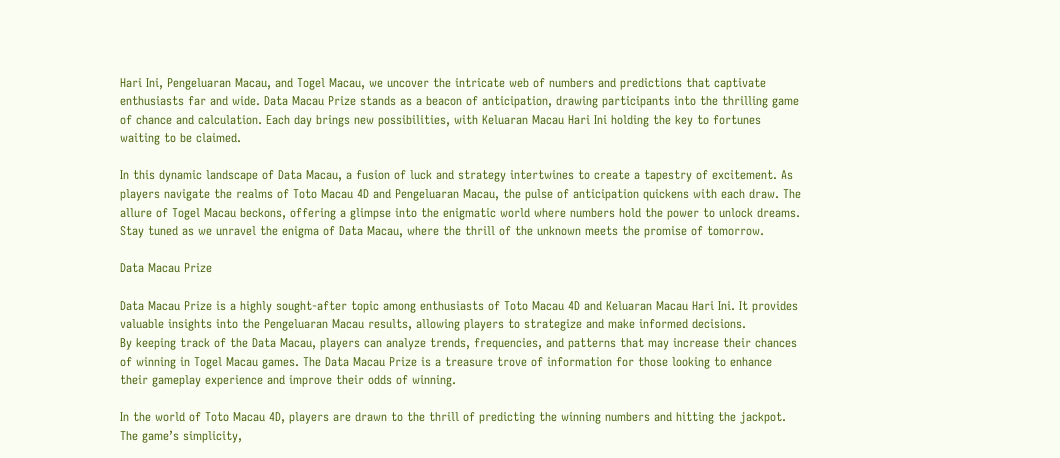Hari Ini, Pengeluaran Macau, and Togel Macau, we uncover the intricate web of numbers and predictions that captivate enthusiasts far and wide. Data Macau Prize stands as a beacon of anticipation, drawing participants into the thrilling game of chance and calculation. Each day brings new possibilities, with Keluaran Macau Hari Ini holding the key to fortunes waiting to be claimed.

In this dynamic landscape of Data Macau, a fusion of luck and strategy intertwines to create a tapestry of excitement. As players navigate the realms of Toto Macau 4D and Pengeluaran Macau, the pulse of anticipation quickens with each draw. The allure of Togel Macau beckons, offering a glimpse into the enigmatic world where numbers hold the power to unlock dreams. Stay tuned as we unravel the enigma of Data Macau, where the thrill of the unknown meets the promise of tomorrow.

Data Macau Prize

Data Macau Prize is a highly sought-after topic among enthusiasts of Toto Macau 4D and Keluaran Macau Hari Ini. It provides valuable insights into the Pengeluaran Macau results, allowing players to strategize and make informed decisions.
By keeping track of the Data Macau, players can analyze trends, frequencies, and patterns that may increase their chances of winning in Togel Macau games. The Data Macau Prize is a treasure trove of information for those looking to enhance their gameplay experience and improve their odds of winning.

In the world of Toto Macau 4D, players are drawn to the thrill of predicting the winning numbers and hitting the jackpot. The game’s simplicity,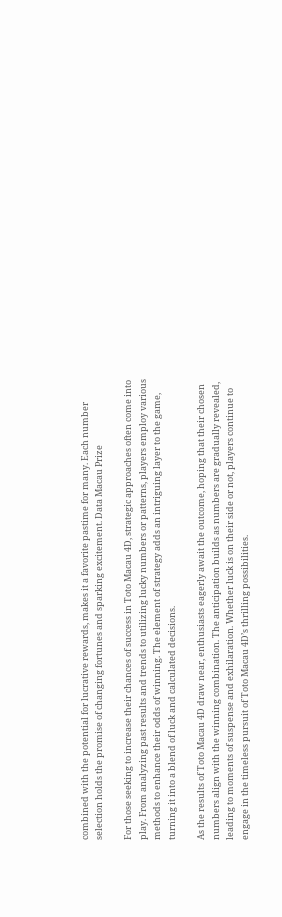combined with the potential for lucrative rewards, makes it a favorite pastime for many. Each number selection holds the promise of changing fortunes and sparking excitement. Data Macau Prize

For those seeking to increase their chances of success in Toto Macau 4D, strategic approaches often come into play. From analyzing past results and trends to utilizing lucky numbers or patterns, players employ various methods to enhance their odds of winning. The element of strategy adds an intriguing layer to the game, turning it into a blend of luck and calculated decisions.

As the results of Toto Macau 4D draw near, enthusiasts eagerly await the outcome, hoping that their chosen numbers align with the winning combination. The anticipation builds as numbers are gradually revealed, leading to moments of suspense and exhilaration. Whether luck is on their side or not, players continue to engage in the timeless pursuit of Toto Macau 4D’s thrilling possibilities.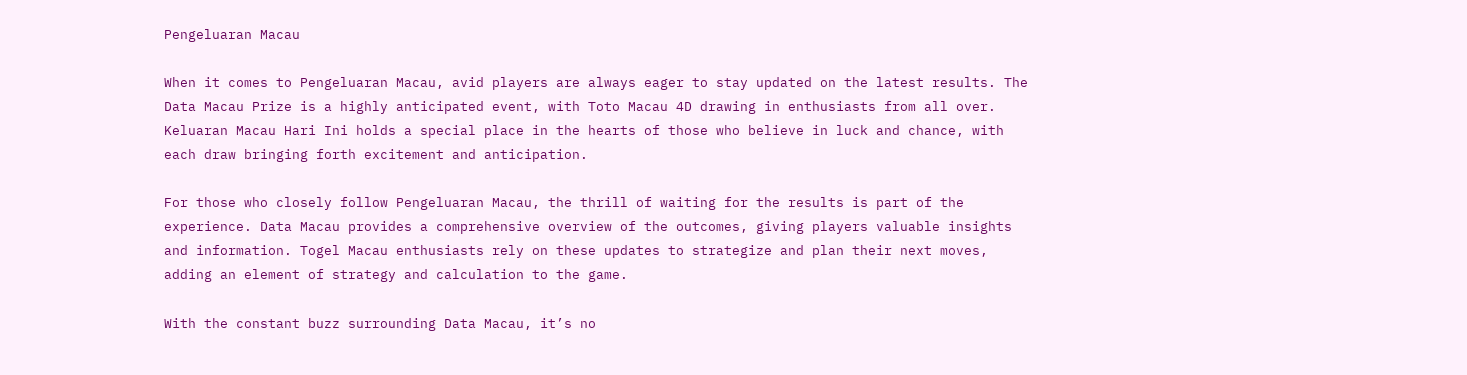Pengeluaran Macau

When it comes to Pengeluaran Macau, avid players are always eager to stay updated on the latest results. The Data Macau Prize is a highly anticipated event, with Toto Macau 4D drawing in enthusiasts from all over. Keluaran Macau Hari Ini holds a special place in the hearts of those who believe in luck and chance, with each draw bringing forth excitement and anticipation.

For those who closely follow Pengeluaran Macau, the thrill of waiting for the results is part of the experience. Data Macau provides a comprehensive overview of the outcomes, giving players valuable insights and information. Togel Macau enthusiasts rely on these updates to strategize and plan their next moves, adding an element of strategy and calculation to the game.

With the constant buzz surrounding Data Macau, it’s no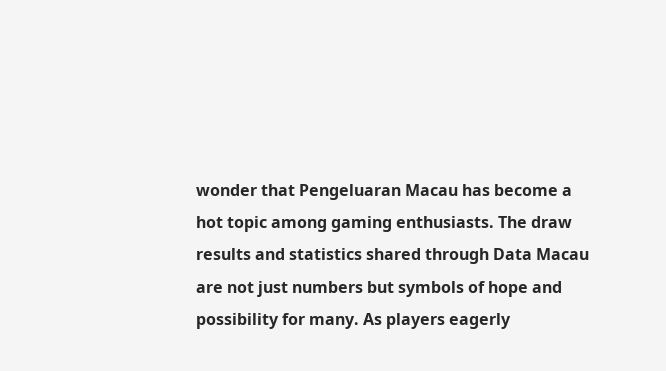wonder that Pengeluaran Macau has become a hot topic among gaming enthusiasts. The draw results and statistics shared through Data Macau are not just numbers but symbols of hope and possibility for many. As players eagerly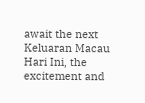await the next Keluaran Macau Hari Ini, the excitement and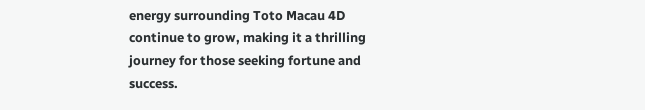energy surrounding Toto Macau 4D continue to grow, making it a thrilling journey for those seeking fortune and success.